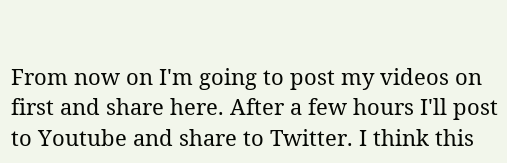From now on I'm going to post my videos on first and share here. After a few hours I'll post to Youtube and share to Twitter. I think this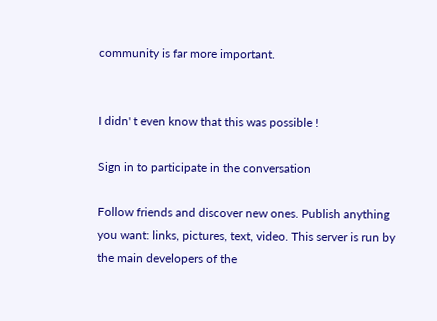community is far more important.


I didn' t even know that this was possible !

Sign in to participate in the conversation

Follow friends and discover new ones. Publish anything you want: links, pictures, text, video. This server is run by the main developers of the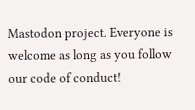Mastodon project. Everyone is welcome as long as you follow our code of conduct!